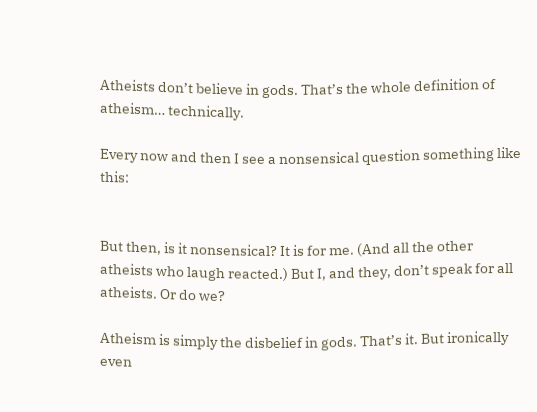Atheists don’t believe in gods. That’s the whole definition of atheism… technically.

Every now and then I see a nonsensical question something like this:


But then, is it nonsensical? It is for me. (And all the other atheists who laugh reacted.) But I, and they, don’t speak for all atheists. Or do we?

Atheism is simply the disbelief in gods. That’s it. But ironically even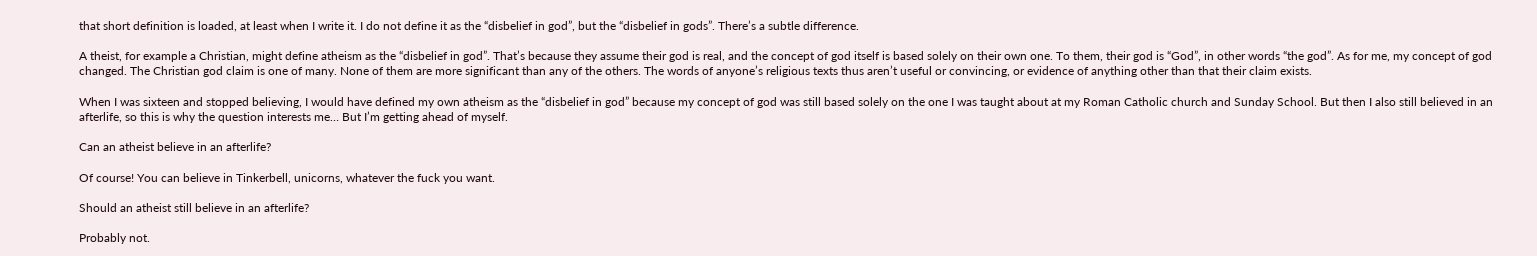that short definition is loaded, at least when I write it. I do not define it as the “disbelief in god”, but the “disbelief in gods”. There’s a subtle difference.

A theist, for example a Christian, might define atheism as the “disbelief in god”. That’s because they assume their god is real, and the concept of god itself is based solely on their own one. To them, their god is “God”, in other words “the god”. As for me, my concept of god changed. The Christian god claim is one of many. None of them are more significant than any of the others. The words of anyone’s religious texts thus aren’t useful or convincing, or evidence of anything other than that their claim exists.

When I was sixteen and stopped believing, I would have defined my own atheism as the “disbelief in god” because my concept of god was still based solely on the one I was taught about at my Roman Catholic church and Sunday School. But then I also still believed in an afterlife, so this is why the question interests me… But I’m getting ahead of myself.

Can an atheist believe in an afterlife?

Of course! You can believe in Tinkerbell, unicorns, whatever the fuck you want.

Should an atheist still believe in an afterlife?

Probably not.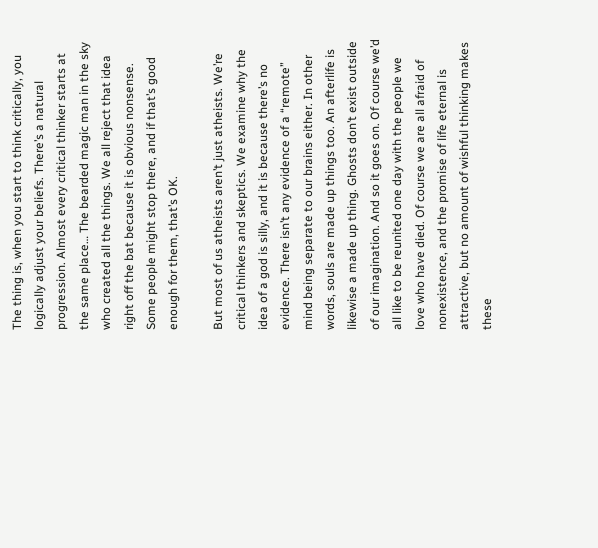The thing is, when you start to think critically, you logically adjust your beliefs. There’s a natural progression. Almost every critical thinker starts at the same place… The bearded magic man in the sky who created all the things. We all reject that idea right off the bat because it is obvious nonsense. Some people might stop there, and if that’s good enough for them, that’s OK.

But most of us atheists aren’t just atheists. We’re critical thinkers and skeptics. We examine why the idea of a god is silly, and it is because there’s no evidence. There isn’t any evidence of a “remote” mind being separate to our brains either. In other words, souls are made up things too. An afterlife is likewise a made up thing. Ghosts don’t exist outside of our imagination. And so it goes on. Of course we’d all like to be reunited one day with the people we love who have died. Of course we are all afraid of nonexistence, and the promise of life eternal is attractive, but no amount of wishful thinking makes these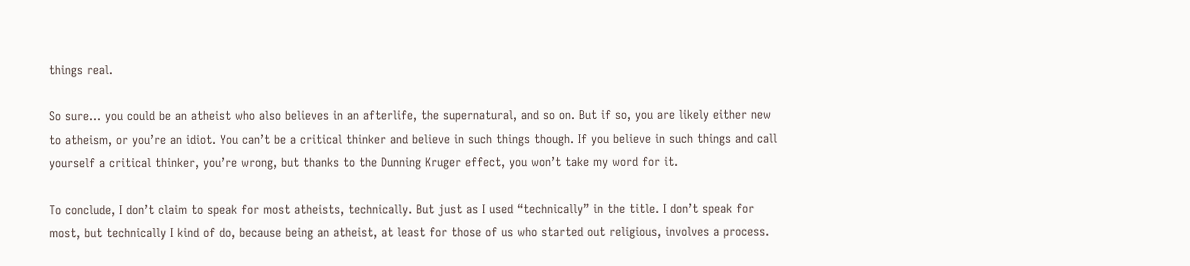things real.

So sure… you could be an atheist who also believes in an afterlife, the supernatural, and so on. But if so, you are likely either new to atheism, or you’re an idiot. You can’t be a critical thinker and believe in such things though. If you believe in such things and call yourself a critical thinker, you’re wrong, but thanks to the Dunning Kruger effect, you won’t take my word for it.

To conclude, I don’t claim to speak for most atheists, technically. But just as I used “technically” in the title. I don’t speak for most, but technically I kind of do, because being an atheist, at least for those of us who started out religious, involves a process.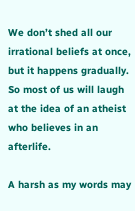We don’t shed all our irrational beliefs at once, but it happens gradually. So most of us will laugh at the idea of an atheist who believes in an afterlife.

A harsh as my words may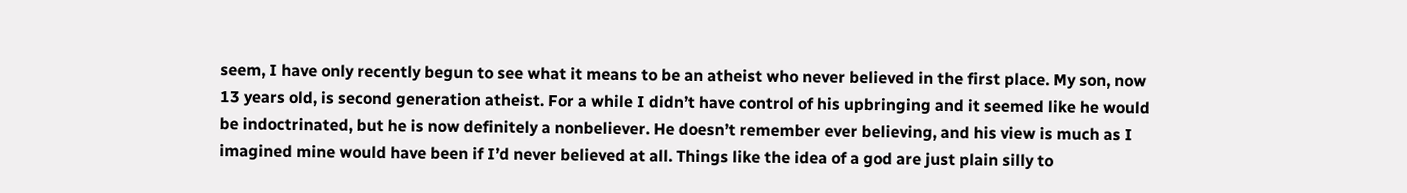seem, I have only recently begun to see what it means to be an atheist who never believed in the first place. My son, now 13 years old, is second generation atheist. For a while I didn’t have control of his upbringing and it seemed like he would be indoctrinated, but he is now definitely a nonbeliever. He doesn’t remember ever believing, and his view is much as I imagined mine would have been if I’d never believed at all. Things like the idea of a god are just plain silly to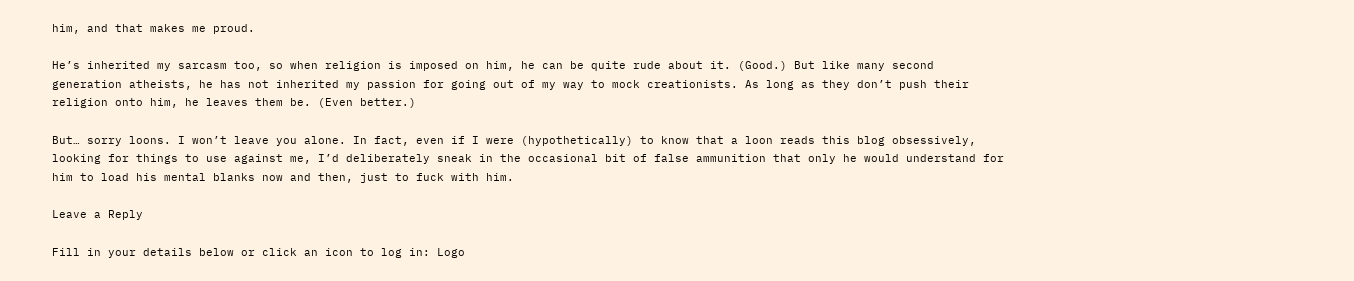him, and that makes me proud.

He’s inherited my sarcasm too, so when religion is imposed on him, he can be quite rude about it. (Good.) But like many second generation atheists, he has not inherited my passion for going out of my way to mock creationists. As long as they don’t push their religion onto him, he leaves them be. (Even better.)

But… sorry loons. I won’t leave you alone. In fact, even if I were (hypothetically) to know that a loon reads this blog obsessively, looking for things to use against me, I’d deliberately sneak in the occasional bit of false ammunition that only he would understand for him to load his mental blanks now and then, just to fuck with him.

Leave a Reply

Fill in your details below or click an icon to log in: Logo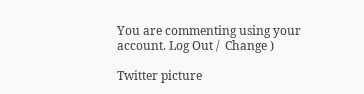You are commenting using your account. Log Out /  Change )

Twitter picture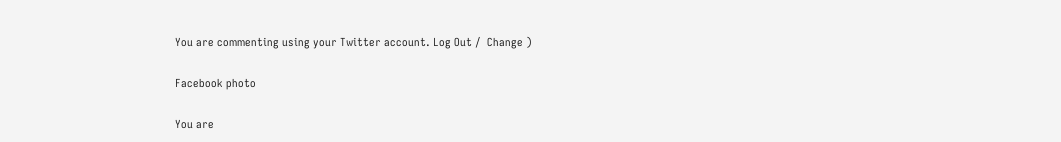You are commenting using your Twitter account. Log Out /  Change )

Facebook photo

You are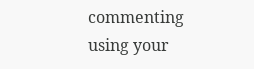commenting using your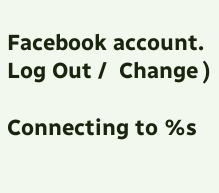Facebook account. Log Out /  Change )

Connecting to %s